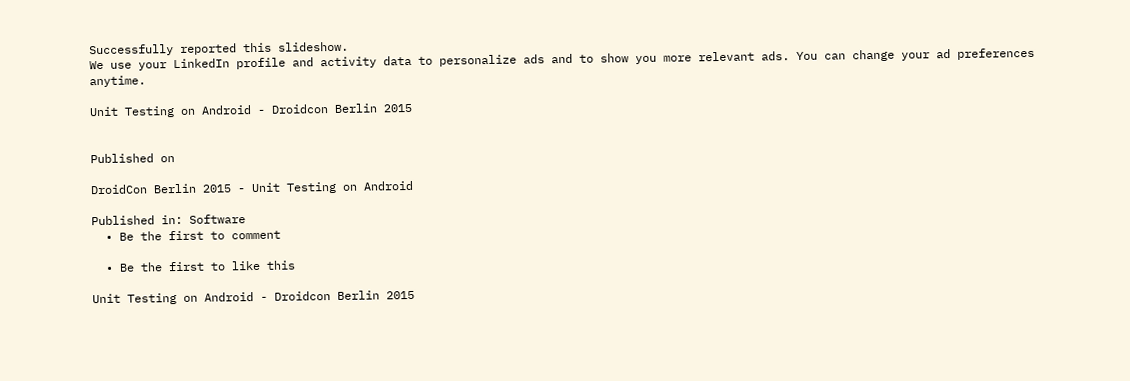Successfully reported this slideshow.
We use your LinkedIn profile and activity data to personalize ads and to show you more relevant ads. You can change your ad preferences anytime.

Unit Testing on Android - Droidcon Berlin 2015


Published on

DroidCon Berlin 2015 - Unit Testing on Android

Published in: Software
  • Be the first to comment

  • Be the first to like this

Unit Testing on Android - Droidcon Berlin 2015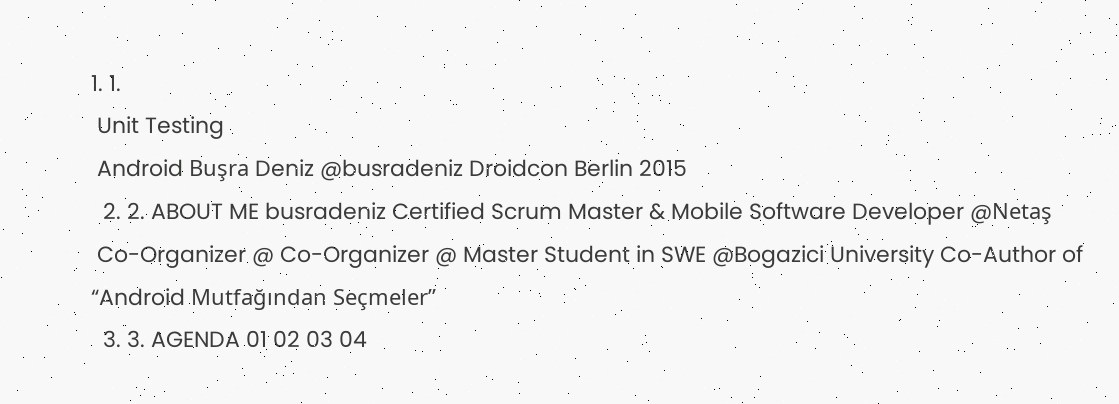1. 1.
 Unit Testing
 Android Buşra Deniz @busradeniz Droidcon Berlin 2015
  2. 2. ABOUT ME busradeniz Certified Scrum Master & Mobile Software Developer @Netaş
 Co-Organizer @ Co-Organizer @ Master Student in SWE @Bogazici University Co-Author of “Android Mutfağından Seçmeler”
  3. 3. AGENDA 01 02 03 04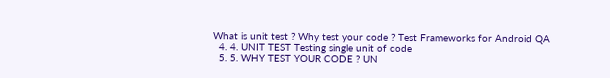What is unit test ? Why test your code ? Test Frameworks for Android QA
  4. 4. UNIT TEST Testing single unit of code
  5. 5. WHY TEST YOUR CODE ? UN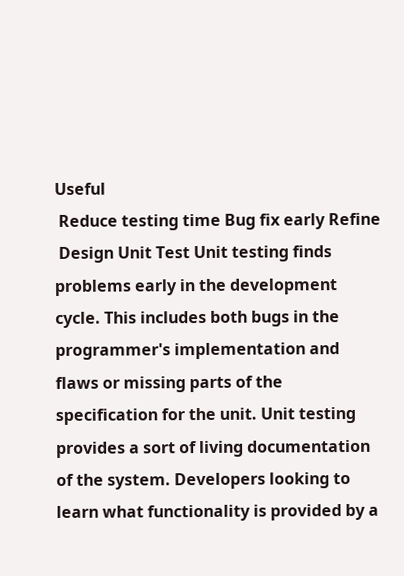Useful
 Reduce testing time Bug fix early Refine
 Design Unit Test Unit testing finds problems early in the development cycle. This includes both bugs in the programmer's implementation and flaws or missing parts of the specification for the unit. Unit testing provides a sort of living documentation of the system. Developers looking to learn what functionality is provided by a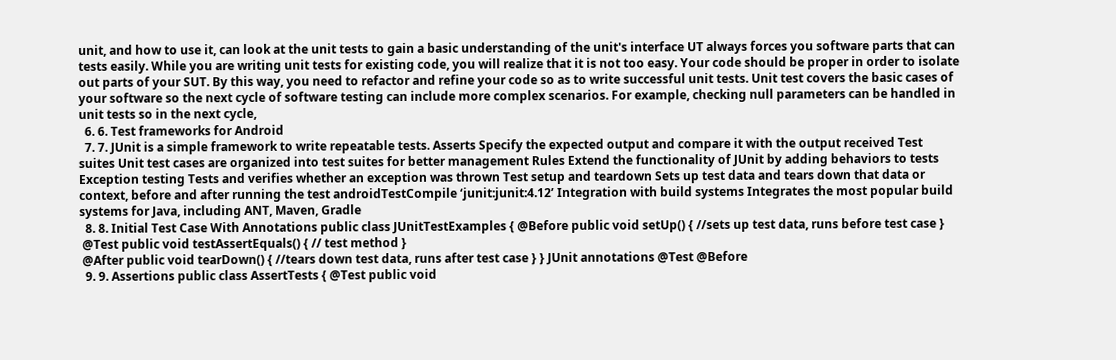unit, and how to use it, can look at the unit tests to gain a basic understanding of the unit's interface UT always forces you software parts that can tests easily. While you are writing unit tests for existing code, you will realize that it is not too easy. Your code should be proper in order to isolate out parts of your SUT. By this way, you need to refactor and refine your code so as to write successful unit tests. Unit test covers the basic cases of your software so the next cycle of software testing can include more complex scenarios. For example, checking null parameters can be handled in unit tests so in the next cycle,
  6. 6. Test frameworks for Android
  7. 7. JUnit is a simple framework to write repeatable tests. Asserts Specify the expected output and compare it with the output received Test suites Unit test cases are organized into test suites for better management Rules Extend the functionality of JUnit by adding behaviors to tests Exception testing Tests and verifies whether an exception was thrown Test setup and teardown Sets up test data and tears down that data or context, before and after running the test androidTestCompile ‘junit:junit:4.12’ Integration with build systems Integrates the most popular build systems for Java, including ANT, Maven, Gradle
  8. 8. Initial Test Case With Annotations public class JUnitTestExamples { @Before public void setUp() { //sets up test data, runs before test case }
 @Test public void testAssertEquals() { // test method }
 @After public void tearDown() { //tears down test data, runs after test case } } JUnit annotations @Test @Before
  9. 9. Assertions public class AssertTests { @Test public void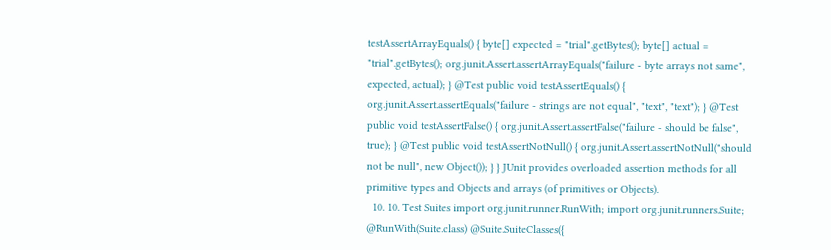testAssertArrayEquals() { byte[] expected = "trial".getBytes(); byte[] actual = "trial".getBytes(); org.junit.Assert.assertArrayEquals("failure - byte arrays not same", expected, actual); } @Test public void testAssertEquals() { org.junit.Assert.assertEquals("failure - strings are not equal", "text", "text"); } @Test public void testAssertFalse() { org.junit.Assert.assertFalse("failure - should be false", true); } @Test public void testAssertNotNull() { org.junit.Assert.assertNotNull("should not be null", new Object()); } } JUnit provides overloaded assertion methods for all primitive types and Objects and arrays (of primitives or Objects).
  10. 10. Test Suites import org.junit.runner.RunWith; import org.junit.runners.Suite; @RunWith(Suite.class) @Suite.SuiteClasses({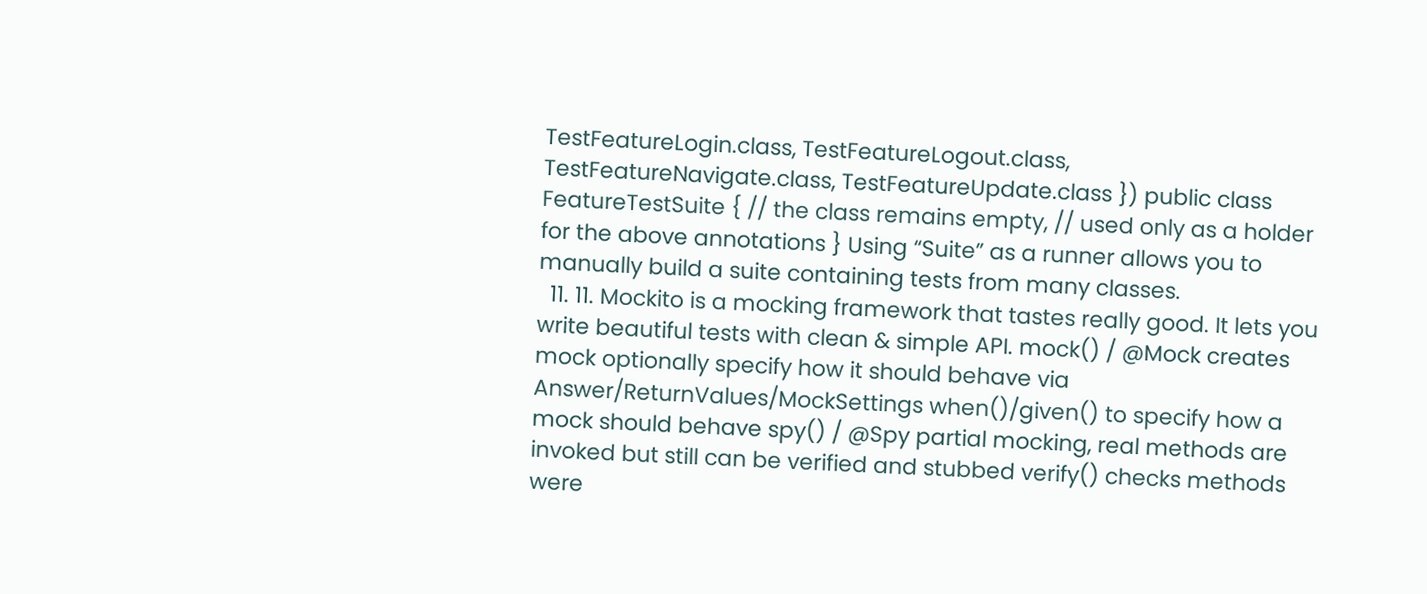TestFeatureLogin.class, TestFeatureLogout.class, TestFeatureNavigate.class, TestFeatureUpdate.class }) public class FeatureTestSuite { // the class remains empty, // used only as a holder for the above annotations } Using “Suite” as a runner allows you to manually build a suite containing tests from many classes.
  11. 11. Mockito is a mocking framework that tastes really good. It lets you write beautiful tests with clean & simple API. mock() / @Mock creates mock optionally specify how it should behave via Answer/ReturnValues/MockSettings when()/given() to specify how a mock should behave spy() / @Spy partial mocking, real methods are invoked but still can be verified and stubbed verify() checks methods were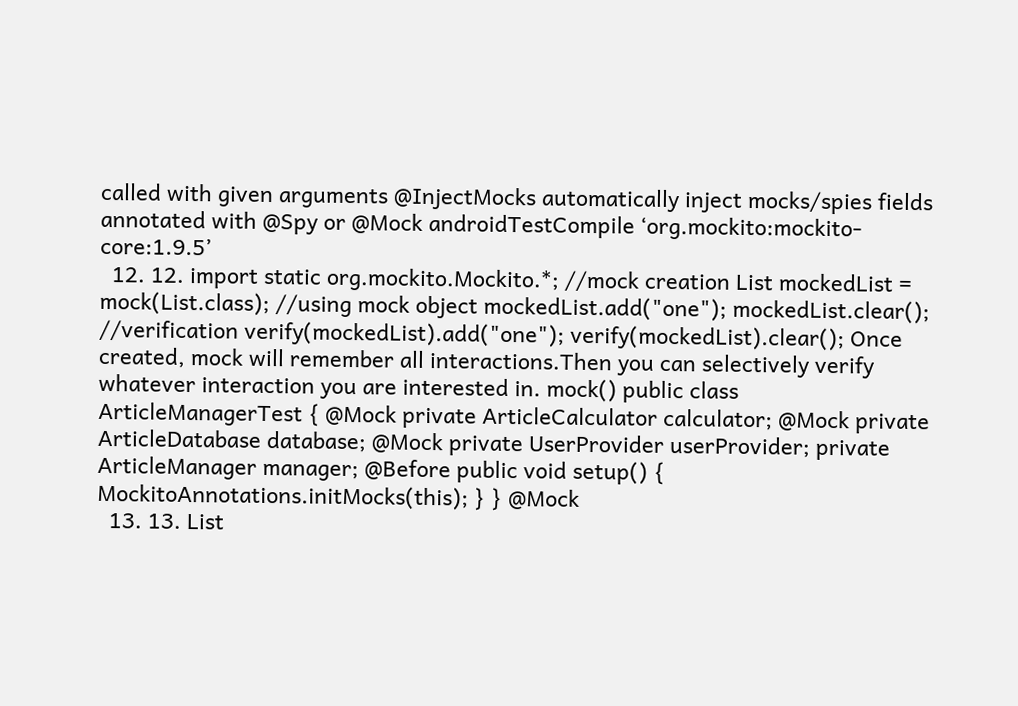called with given arguments @InjectMocks automatically inject mocks/spies fields annotated with @Spy or @Mock androidTestCompile ‘org.mockito:mockito-core:1.9.5’
  12. 12. import static org.mockito.Mockito.*; //mock creation List mockedList = mock(List.class); //using mock object mockedList.add("one"); mockedList.clear(); //verification verify(mockedList).add("one"); verify(mockedList).clear(); Once created, mock will remember all interactions.Then you can selectively verify whatever interaction you are interested in. mock() public class ArticleManagerTest { @Mock private ArticleCalculator calculator; @Mock private ArticleDatabase database; @Mock private UserProvider userProvider; private ArticleManager manager; @Before public void setup() { MockitoAnnotations.initMocks(this); } } @Mock
  13. 13. List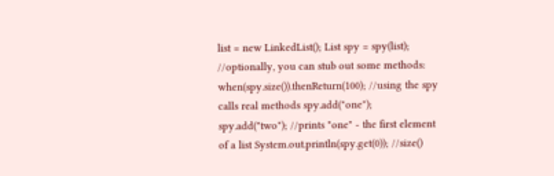list = new LinkedList(); List spy = spy(list); //optionally, you can stub out some methods: when(spy.size()).thenReturn(100); //using the spy calls real methods spy.add("one"); spy.add("two"); //prints "one" - the first element of a list System.out.println(spy.get(0)); //size()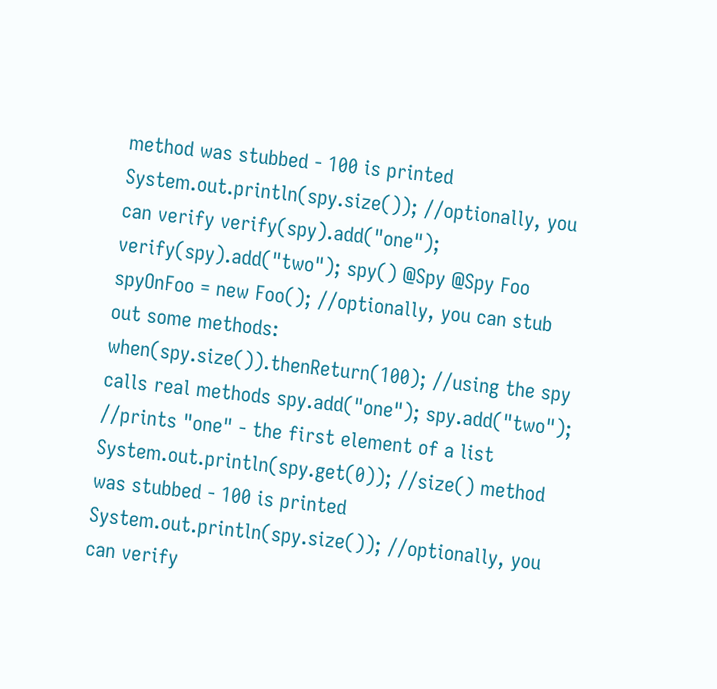method was stubbed - 100 is printed System.out.println(spy.size()); //optionally, you can verify verify(spy).add("one"); verify(spy).add("two"); spy() @Spy @Spy Foo spyOnFoo = new Foo(); //optionally, you can stub out some methods: when(spy.size()).thenReturn(100); //using the spy calls real methods spy.add("one"); spy.add("two"); //prints "one" - the first element of a list System.out.println(spy.get(0)); //size() method was stubbed - 100 is printed System.out.println(spy.size()); //optionally, you can verify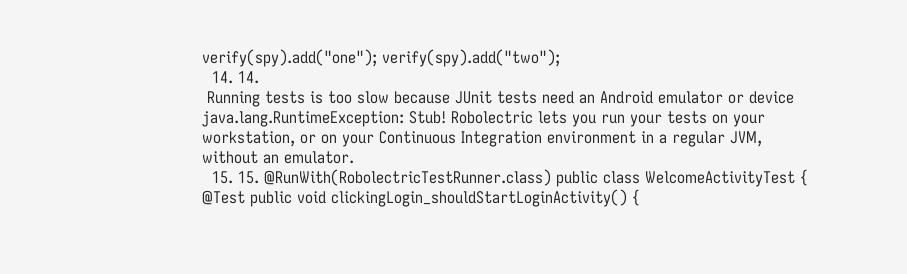verify(spy).add("one"); verify(spy).add("two");
  14. 14.
 Running tests is too slow because JUnit tests need an Android emulator or device java.lang.RuntimeException: Stub! Robolectric lets you run your tests on your workstation, or on your Continuous Integration environment in a regular JVM, without an emulator.
  15. 15. @RunWith(RobolectricTestRunner.class) public class WelcomeActivityTest { @Test public void clickingLogin_shouldStartLoginActivity() {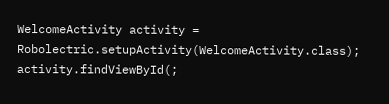WelcomeActivity activity = Robolectric.setupActivity(WelcomeActivity.class); activity.findViewById(;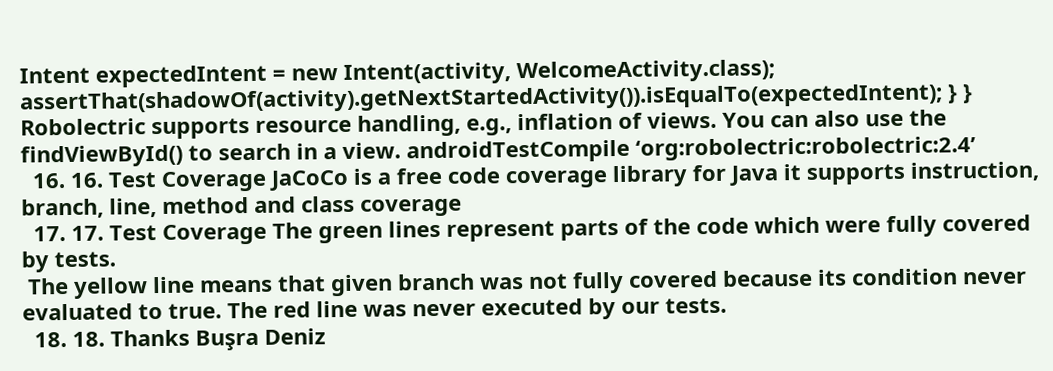Intent expectedIntent = new Intent(activity, WelcomeActivity.class); assertThat(shadowOf(activity).getNextStartedActivity()).isEqualTo(expectedIntent); } } Robolectric supports resource handling, e.g., inflation of views. You can also use the findViewById() to search in a view. androidTestCompile ‘org:robolectric:robolectric:2.4’
  16. 16. Test Coverage JaCoCo is a free code coverage library for Java it supports instruction, branch, line, method and class coverage
  17. 17. Test Coverage The green lines represent parts of the code which were fully covered by tests.
 The yellow line means that given branch was not fully covered because its condition never evaluated to true. The red line was never executed by our tests.
  18. 18. Thanks Buşra Deniz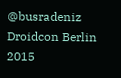@busradeniz Droidcon Berlin 2015